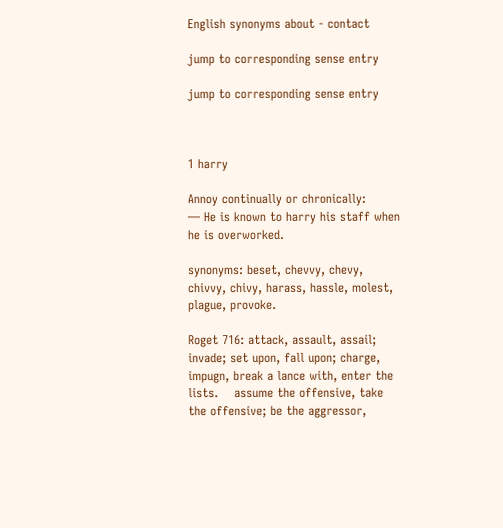English synonyms about - contact

jump to corresponding sense entry

jump to corresponding sense entry



1 harry

Annoy continually or chronically:
— He is known to harry his staff when he is overworked.

synonyms: beset, chevvy, chevy, chivvy, chivy, harass, hassle, molest, plague, provoke.

Roget 716: attack, assault, assail; invade; set upon, fall upon; charge, impugn, break a lance with, enter the lists.    assume the offensive, take the offensive; be the aggressor,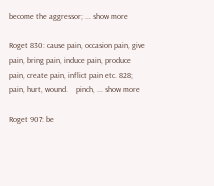become the aggressor; ... show more

Roget 830: cause pain, occasion pain, give pain, bring pain, induce pain, produce pain, create pain, inflict pain etc. 828; pain, hurt, wound.    pinch, ... show more

Roget 907: be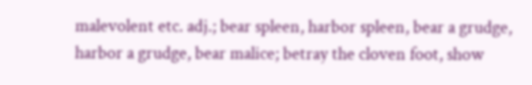malevolent etc. adj.; bear spleen, harbor spleen, bear a grudge, harbor a grudge, bear malice; betray the cloven foot, show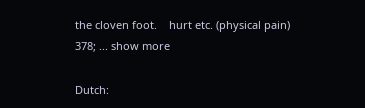the cloven foot.    hurt etc. (physical pain) 378; ... show more

Dutch: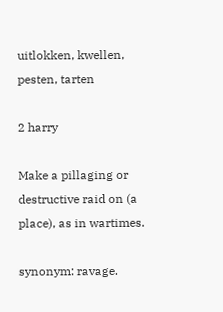uitlokken, kwellen, pesten, tarten

2 harry

Make a pillaging or destructive raid on (a place), as in wartimes.

synonym: ravage.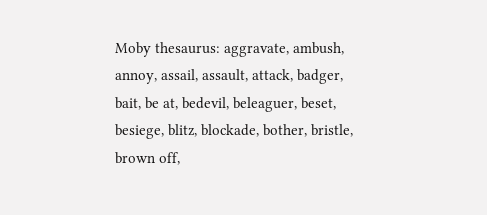Moby thesaurus: aggravate, ambush, annoy, assail, assault, attack, badger, bait, be at, bedevil, beleaguer, beset, besiege, blitz, blockade, bother, bristle, brown off,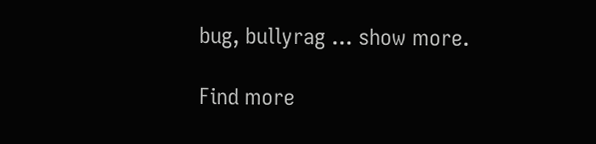bug, bullyrag ... show more.

Find more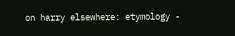on harry elsewhere: etymology -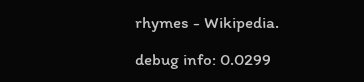rhymes - Wikipedia.

debug info: 0.0299